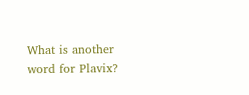What is another word for Plavix?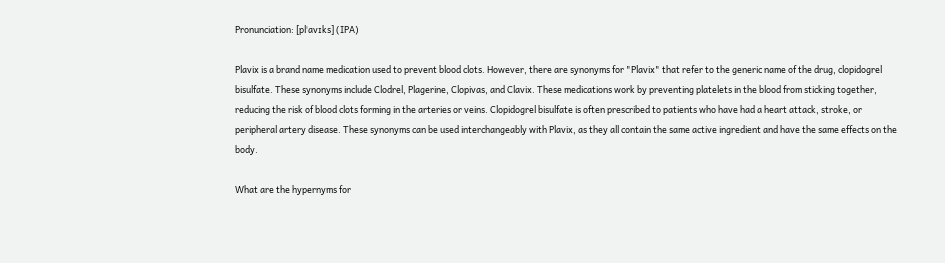Pronunciation: [plˈavɪks] (IPA)

Plavix is a brand name medication used to prevent blood clots. However, there are synonyms for "Plavix" that refer to the generic name of the drug, clopidogrel bisulfate. These synonyms include Clodrel, Plagerine, Clopivas, and Clavix. These medications work by preventing platelets in the blood from sticking together, reducing the risk of blood clots forming in the arteries or veins. Clopidogrel bisulfate is often prescribed to patients who have had a heart attack, stroke, or peripheral artery disease. These synonyms can be used interchangeably with Plavix, as they all contain the same active ingredient and have the same effects on the body.

What are the hypernyms for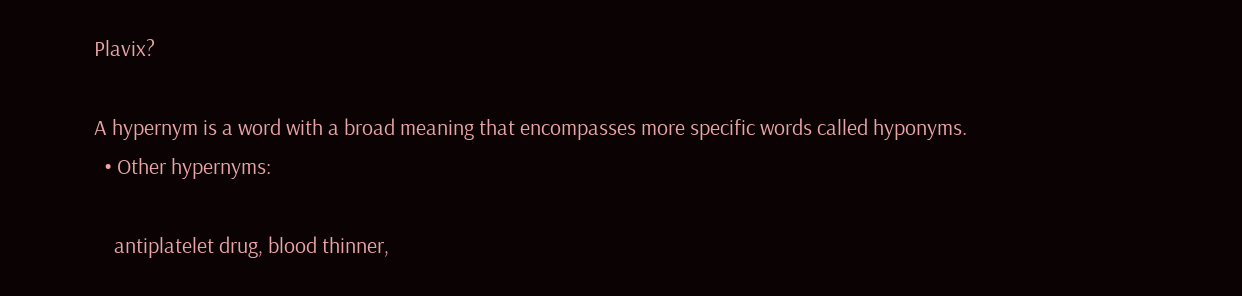Plavix?

A hypernym is a word with a broad meaning that encompasses more specific words called hyponyms.
  • Other hypernyms:

    antiplatelet drug, blood thinner,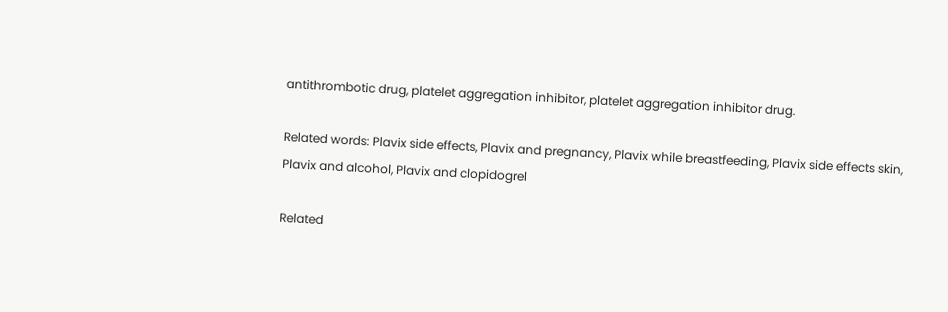antithrombotic drug, platelet aggregation inhibitor, platelet aggregation inhibitor drug.

Related words: Plavix side effects, Plavix and pregnancy, Plavix while breastfeeding, Plavix side effects skin, Plavix and alcohol, Plavix and clopidogrel

Related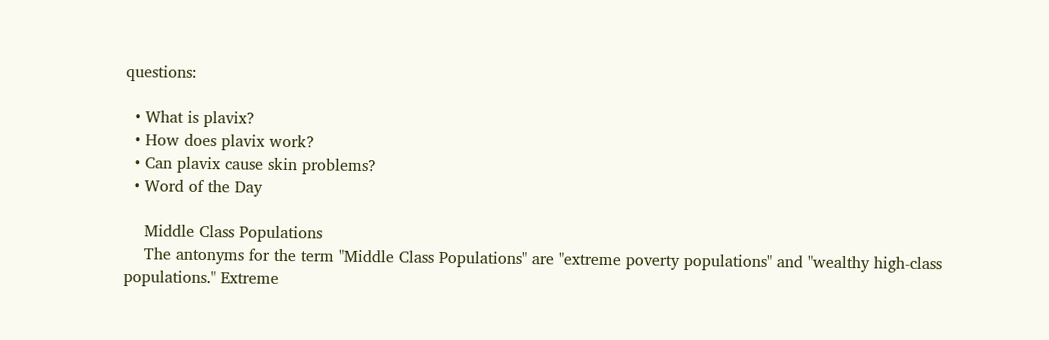questions:

  • What is plavix?
  • How does plavix work?
  • Can plavix cause skin problems?
  • Word of the Day

    Middle Class Populations
    The antonyms for the term "Middle Class Populations" are "extreme poverty populations" and "wealthy high-class populations." Extreme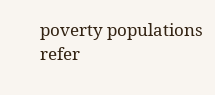poverty populations refer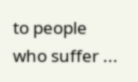to people who suffer ...